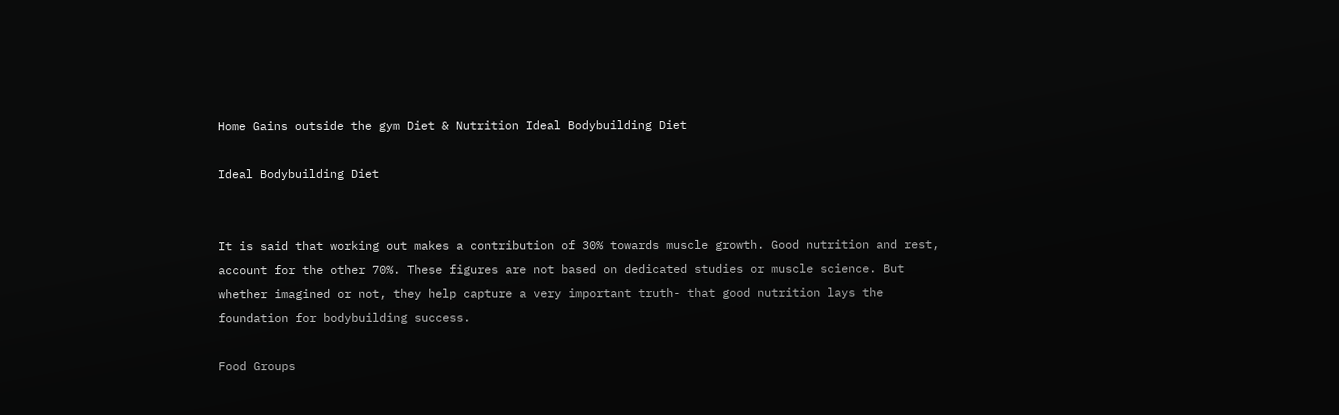Home Gains outside the gym Diet & Nutrition Ideal Bodybuilding Diet

Ideal Bodybuilding Diet


It is said that working out makes a contribution of 30% towards muscle growth. Good nutrition and rest, account for the other 70%. These figures are not based on dedicated studies or muscle science. But whether imagined or not, they help capture a very important truth- that good nutrition lays the foundation for bodybuilding success.

Food Groups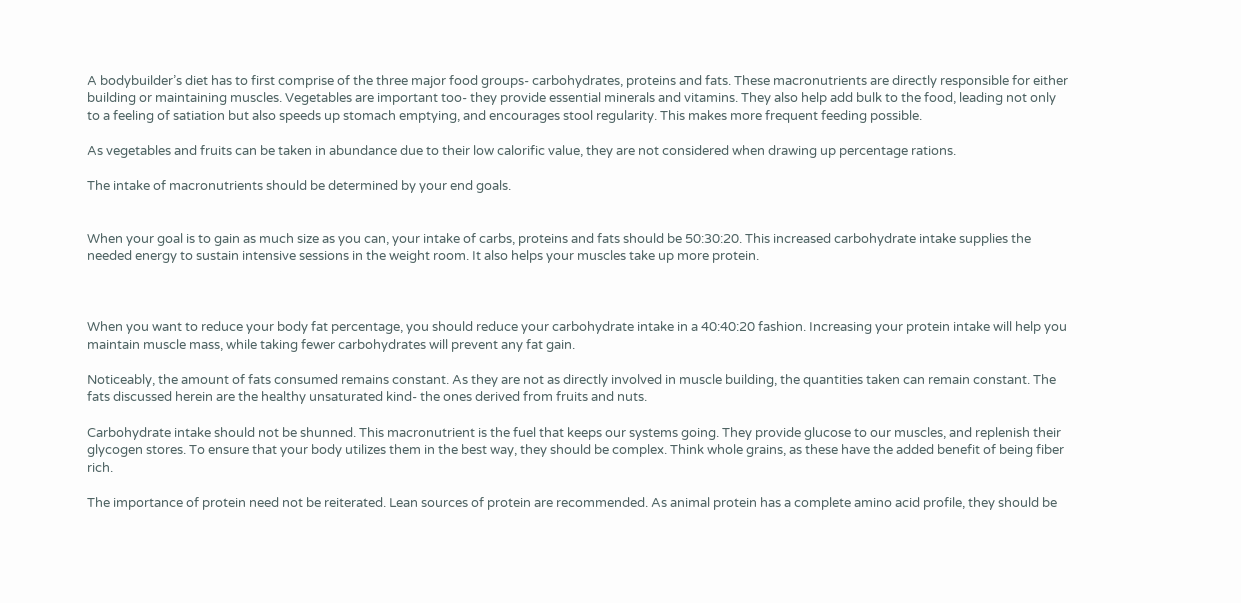A bodybuilder’s diet has to first comprise of the three major food groups- carbohydrates, proteins and fats. These macronutrients are directly responsible for either building or maintaining muscles. Vegetables are important too- they provide essential minerals and vitamins. They also help add bulk to the food, leading not only to a feeling of satiation but also speeds up stomach emptying, and encourages stool regularity. This makes more frequent feeding possible.

As vegetables and fruits can be taken in abundance due to their low calorific value, they are not considered when drawing up percentage rations.

The intake of macronutrients should be determined by your end goals.


When your goal is to gain as much size as you can, your intake of carbs, proteins and fats should be 50:30:20. This increased carbohydrate intake supplies the needed energy to sustain intensive sessions in the weight room. It also helps your muscles take up more protein.



When you want to reduce your body fat percentage, you should reduce your carbohydrate intake in a 40:40:20 fashion. Increasing your protein intake will help you maintain muscle mass, while taking fewer carbohydrates will prevent any fat gain.

Noticeably, the amount of fats consumed remains constant. As they are not as directly involved in muscle building, the quantities taken can remain constant. The fats discussed herein are the healthy unsaturated kind- the ones derived from fruits and nuts.

Carbohydrate intake should not be shunned. This macronutrient is the fuel that keeps our systems going. They provide glucose to our muscles, and replenish their glycogen stores. To ensure that your body utilizes them in the best way, they should be complex. Think whole grains, as these have the added benefit of being fiber rich.

The importance of protein need not be reiterated. Lean sources of protein are recommended. As animal protein has a complete amino acid profile, they should be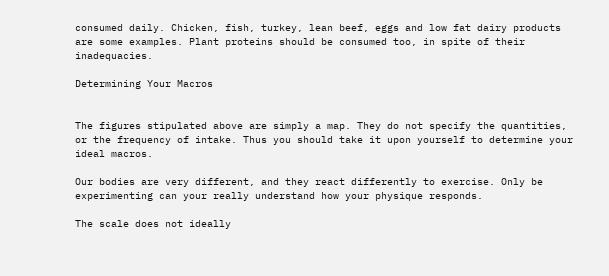consumed daily. Chicken, fish, turkey, lean beef, eggs and low fat dairy products are some examples. Plant proteins should be consumed too, in spite of their inadequacies.

Determining Your Macros


The figures stipulated above are simply a map. They do not specify the quantities, or the frequency of intake. Thus you should take it upon yourself to determine your ideal macros.

Our bodies are very different, and they react differently to exercise. Only be experimenting can your really understand how your physique responds.

The scale does not ideally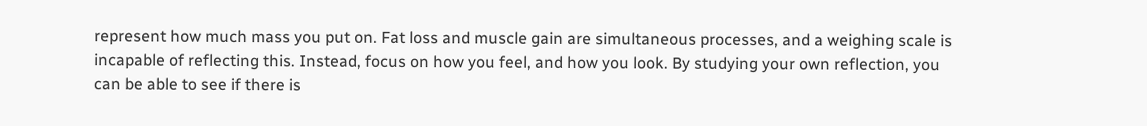represent how much mass you put on. Fat loss and muscle gain are simultaneous processes, and a weighing scale is incapable of reflecting this. Instead, focus on how you feel, and how you look. By studying your own reflection, you can be able to see if there is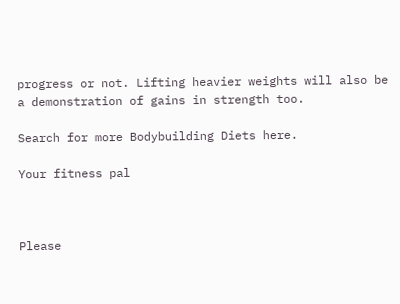progress or not. Lifting heavier weights will also be a demonstration of gains in strength too.

Search for more Bodybuilding Diets here.

Your fitness pal



Please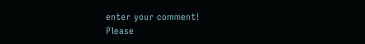enter your comment!
Please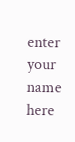enter your name here